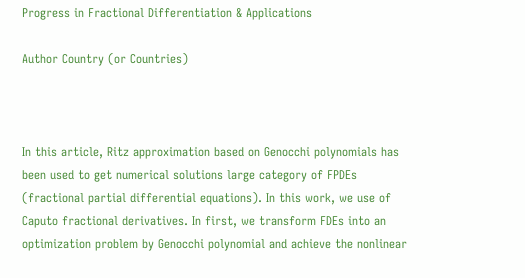Progress in Fractional Differentiation & Applications

Author Country (or Countries)



In this article, Ritz approximation based on Genocchi polynomials has been used to get numerical solutions large category of FPDEs (fractional partial differential equations). In this work, we use of Caputo fractional derivatives. In first, we transform FDEs into an optimization problem by Genocchi polynomial and achieve the nonlinear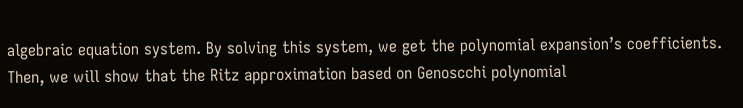algebraic equation system. By solving this system, we get the polynomial expansion’s coefficients. Then, we will show that the Ritz approximation based on Genoscchi polynomial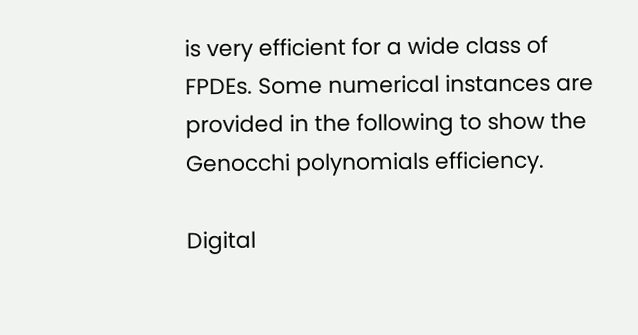is very efficient for a wide class of FPDEs. Some numerical instances are provided in the following to show the Genocchi polynomials efficiency.

Digital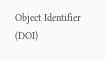Object Identifier (DOI)